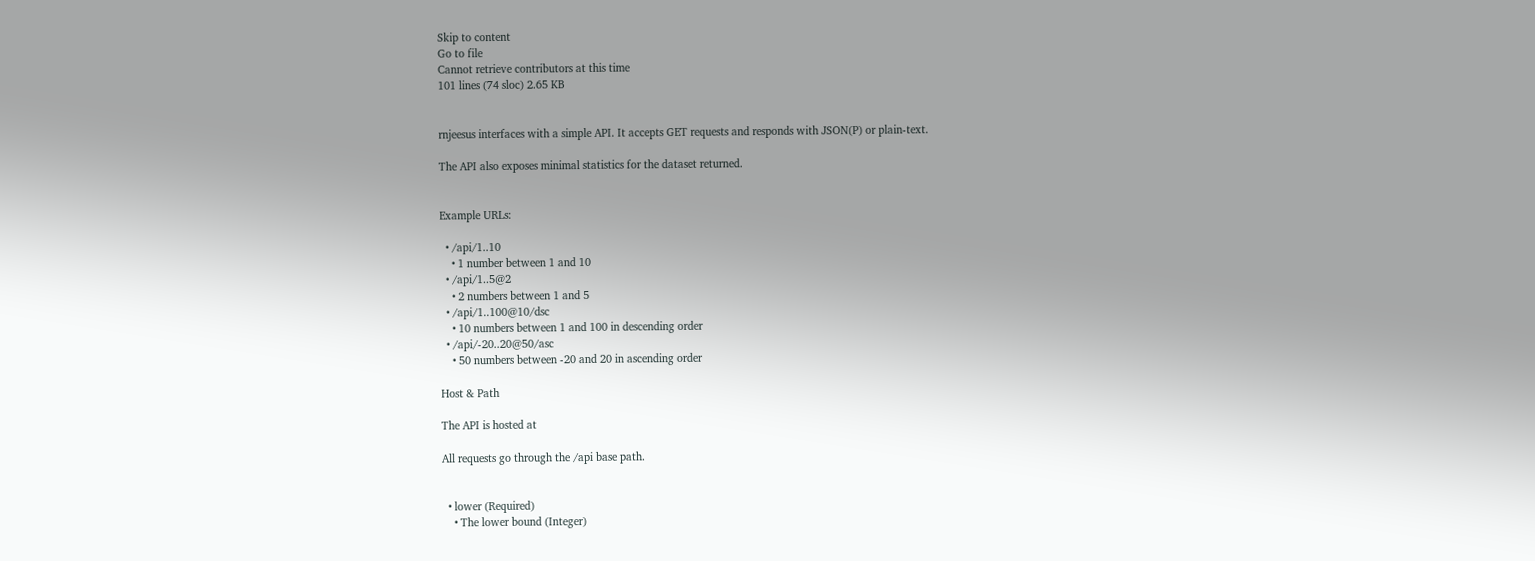Skip to content
Go to file
Cannot retrieve contributors at this time
101 lines (74 sloc) 2.65 KB


rnjeesus interfaces with a simple API. It accepts GET requests and responds with JSON(P) or plain-text.

The API also exposes minimal statistics for the dataset returned.


Example URLs:

  • /api/1..10
    • 1 number between 1 and 10
  • /api/1..5@2
    • 2 numbers between 1 and 5
  • /api/1..100@10/dsc
    • 10 numbers between 1 and 100 in descending order
  • /api/-20..20@50/asc
    • 50 numbers between -20 and 20 in ascending order

Host & Path

The API is hosted at

All requests go through the /api base path.


  • lower (Required)
    • The lower bound (Integer)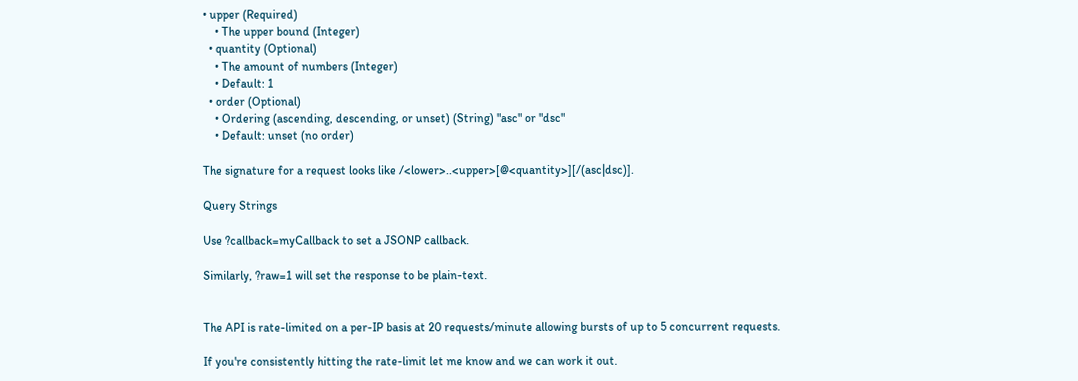• upper (Required)
    • The upper bound (Integer)
  • quantity (Optional)
    • The amount of numbers (Integer)
    • Default: 1
  • order (Optional)
    • Ordering (ascending, descending, or unset) (String) "asc" or "dsc"
    • Default: unset (no order)

The signature for a request looks like /<lower>..<upper>[@<quantity>][/(asc|dsc)].

Query Strings

Use ?callback=myCallback to set a JSONP callback.

Similarly, ?raw=1 will set the response to be plain-text.


The API is rate-limited on a per-IP basis at 20 requests/minute allowing bursts of up to 5 concurrent requests.

If you're consistently hitting the rate-limit let me know and we can work it out.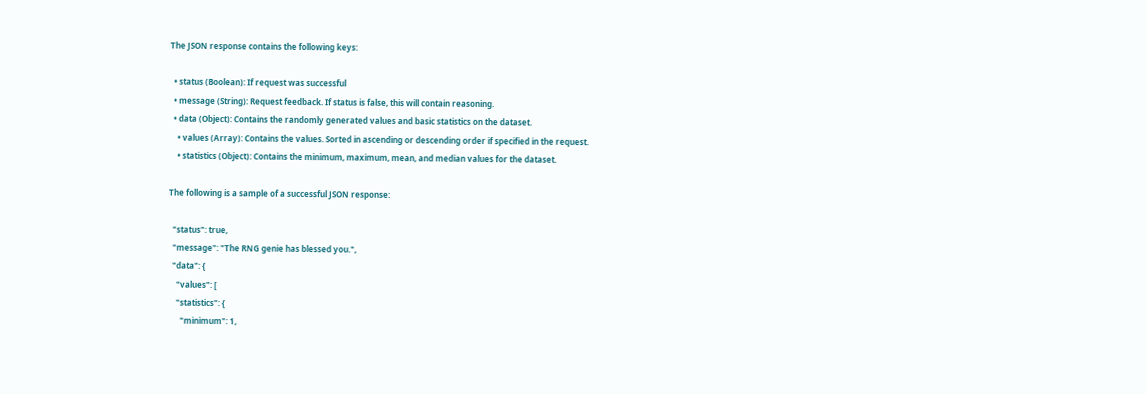The JSON response contains the following keys:

  • status (Boolean): If request was successful
  • message (String): Request feedback. If status is false, this will contain reasoning.
  • data (Object): Contains the randomly generated values and basic statistics on the dataset.
    • values (Array): Contains the values. Sorted in ascending or descending order if specified in the request.
    • statistics (Object): Contains the minimum, maximum, mean, and median values for the dataset.

The following is a sample of a successful JSON response:

  "status": true,
  "message": "The RNG genie has blessed you.",
  "data": {
    "values": [
    "statistics": {
      "minimum": 1,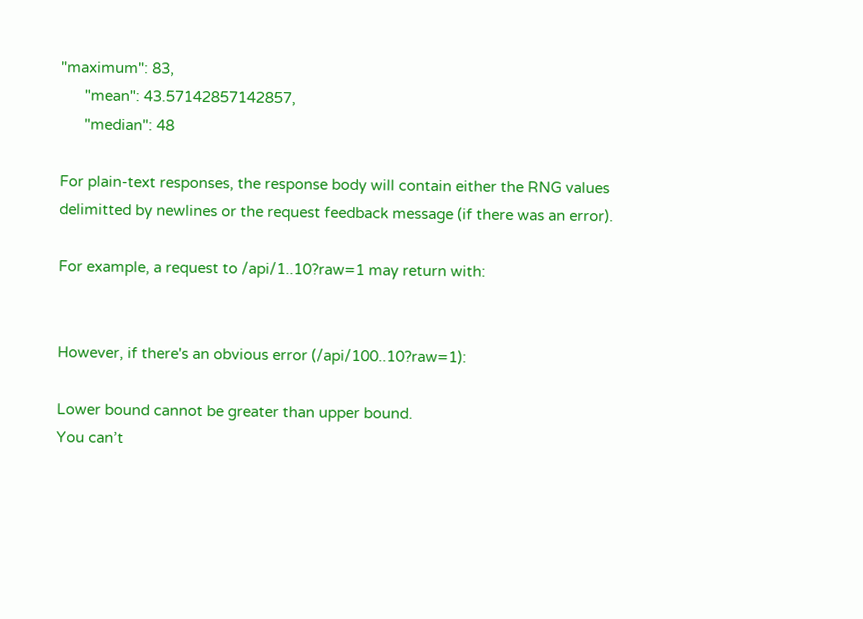"maximum": 83,
      "mean": 43.57142857142857,
      "median": 48

For plain-text responses, the response body will contain either the RNG values delimitted by newlines or the request feedback message (if there was an error).

For example, a request to /api/1..10?raw=1 may return with:


However, if there's an obvious error (/api/100..10?raw=1):

Lower bound cannot be greater than upper bound.
You can’t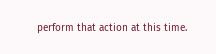perform that action at this time.